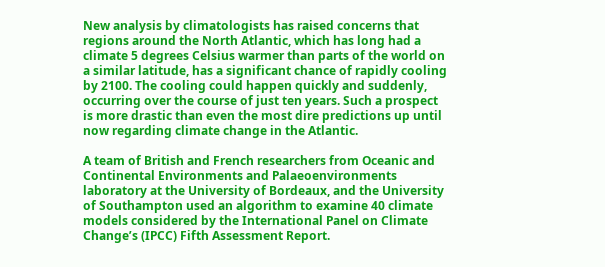New analysis by climatologists has raised concerns that regions around the North Atlantic, which has long had a climate 5 degrees Celsius warmer than parts of the world on a similar latitude, has a significant chance of rapidly cooling by 2100. The cooling could happen quickly and suddenly, occurring over the course of just ten years. Such a prospect is more drastic than even the most dire predictions up until now regarding climate change in the Atlantic.

A team of British and French researchers from Oceanic and Continental Environments and Palaeoenvironments laboratory at the University of Bordeaux, and the University of Southampton used an algorithm to examine 40 climate models considered by the International Panel on Climate Change’s (IPCC) Fifth Assessment Report.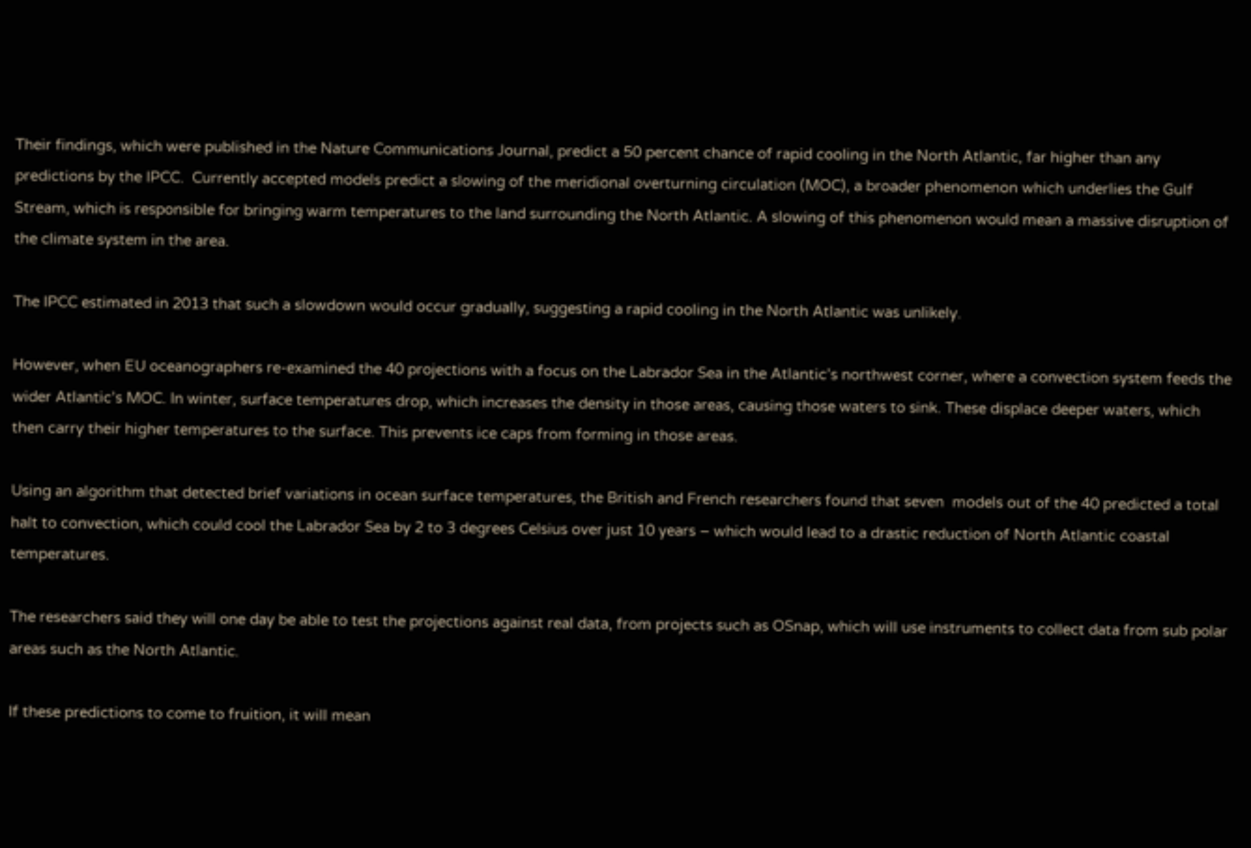Their findings, which were published in the Nature Communications Journal, predict a 50 percent chance of rapid cooling in the North Atlantic, far higher than any predictions by the IPCC.  Currently accepted models predict a slowing of the meridional overturning circulation (MOC), a broader phenomenon which underlies the Gulf Stream, which is responsible for bringing warm temperatures to the land surrounding the North Atlantic. A slowing of this phenomenon would mean a massive disruption of the climate system in the area.

The IPCC estimated in 2013 that such a slowdown would occur gradually, suggesting a rapid cooling in the North Atlantic was unlikely.

However, when EU oceanographers re-examined the 40 projections with a focus on the Labrador Sea in the Atlantic’s northwest corner, where a convection system feeds the wider Atlantic’s MOC. In winter, surface temperatures drop, which increases the density in those areas, causing those waters to sink. These displace deeper waters, which then carry their higher temperatures to the surface. This prevents ice caps from forming in those areas.

Using an algorithm that detected brief variations in ocean surface temperatures, the British and French researchers found that seven  models out of the 40 predicted a total halt to convection, which could cool the Labrador Sea by 2 to 3 degrees Celsius over just 10 years – which would lead to a drastic reduction of North Atlantic coastal temperatures.

The researchers said they will one day be able to test the projections against real data, from projects such as OSnap, which will use instruments to collect data from sub polar areas such as the North Atlantic.

If these predictions to come to fruition, it will mean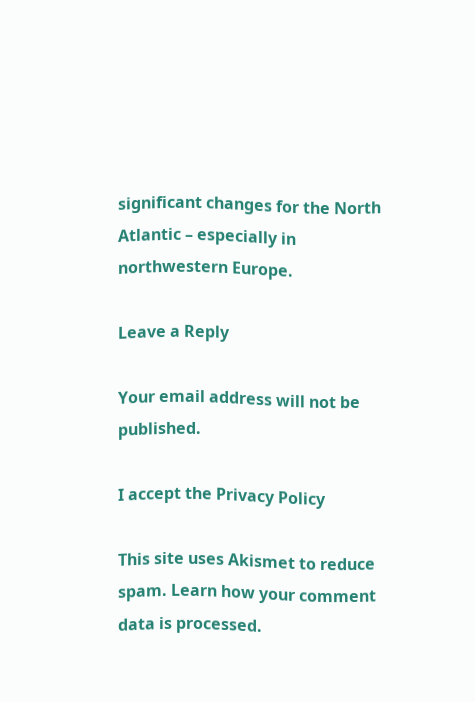significant changes for the North Atlantic – especially in northwestern Europe.

Leave a Reply

Your email address will not be published.

I accept the Privacy Policy

This site uses Akismet to reduce spam. Learn how your comment data is processed.